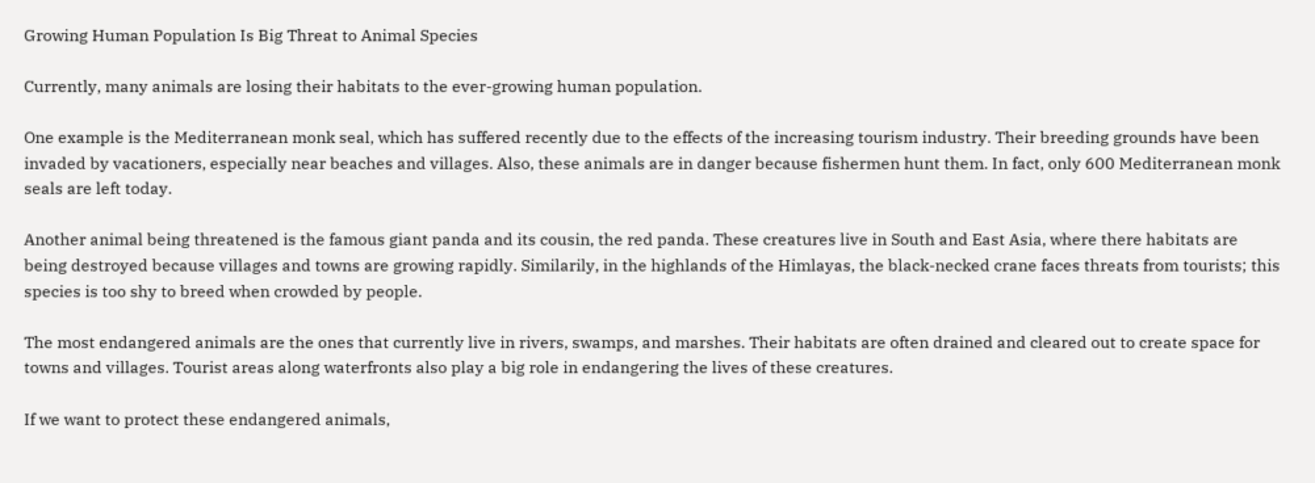Growing Human Population Is Big Threat to Animal Species

Currently, many animals are losing their habitats to the ever-growing human population.

One example is the Mediterranean monk seal, which has suffered recently due to the effects of the increasing tourism industry. Their breeding grounds have been invaded by vacationers, especially near beaches and villages. Also, these animals are in danger because fishermen hunt them. In fact, only 600 Mediterranean monk seals are left today.

Another animal being threatened is the famous giant panda and its cousin, the red panda. These creatures live in South and East Asia, where there habitats are being destroyed because villages and towns are growing rapidly. Similarily, in the highlands of the Himlayas, the black-necked crane faces threats from tourists; this species is too shy to breed when crowded by people.

The most endangered animals are the ones that currently live in rivers, swamps, and marshes. Their habitats are often drained and cleared out to create space for towns and villages. Tourist areas along waterfronts also play a big role in endangering the lives of these creatures.

If we want to protect these endangered animals,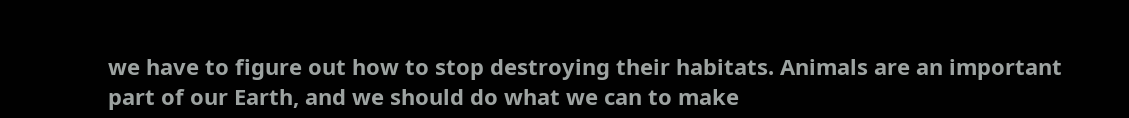we have to figure out how to stop destroying their habitats. Animals are an important part of our Earth, and we should do what we can to make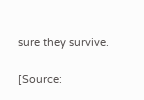sure they survive.

[Source: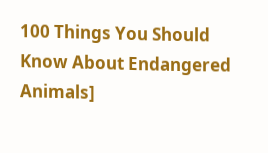100 Things You Should Know About Endangered Animals]